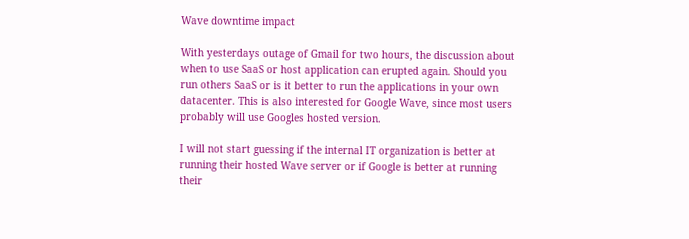Wave downtime impact

With yesterdays outage of Gmail for two hours, the discussion about when to use SaaS or host application can erupted again. Should you run others SaaS or is it better to run the applications in your own datacenter. This is also interested for Google Wave, since most users probably will use Googles hosted version.

I will not start guessing if the internal IT organization is better at running their hosted Wave server or if Google is better at running their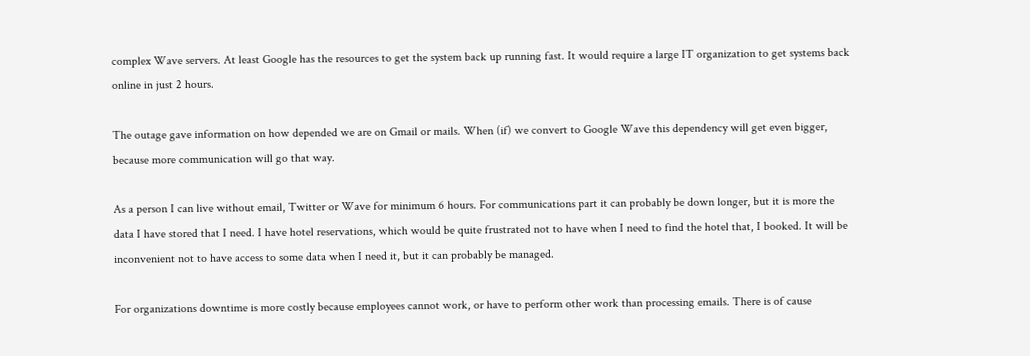complex Wave servers. At least Google has the resources to get the system back up running fast. It would require a large IT organization to get systems back online in just 2 hours.

The outage gave information on how depended we are on Gmail or mails. When (if) we convert to Google Wave this dependency will get even bigger, because more communication will go that way.

As a person I can live without email, Twitter or Wave for minimum 6 hours. For communications part it can probably be down longer, but it is more the data I have stored that I need. I have hotel reservations, which would be quite frustrated not to have when I need to find the hotel that, I booked. It will be inconvenient not to have access to some data when I need it, but it can probably be managed.

For organizations downtime is more costly because employees cannot work, or have to perform other work than processing emails. There is of cause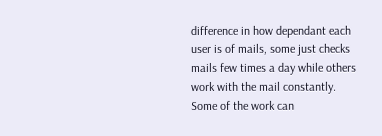difference in how dependant each user is of mails, some just checks mails few times a day while others work with the mail constantly. Some of the work can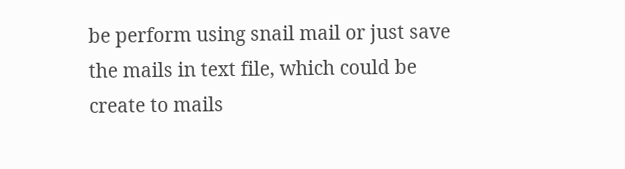be perform using snail mail or just save the mails in text file, which could be create to mails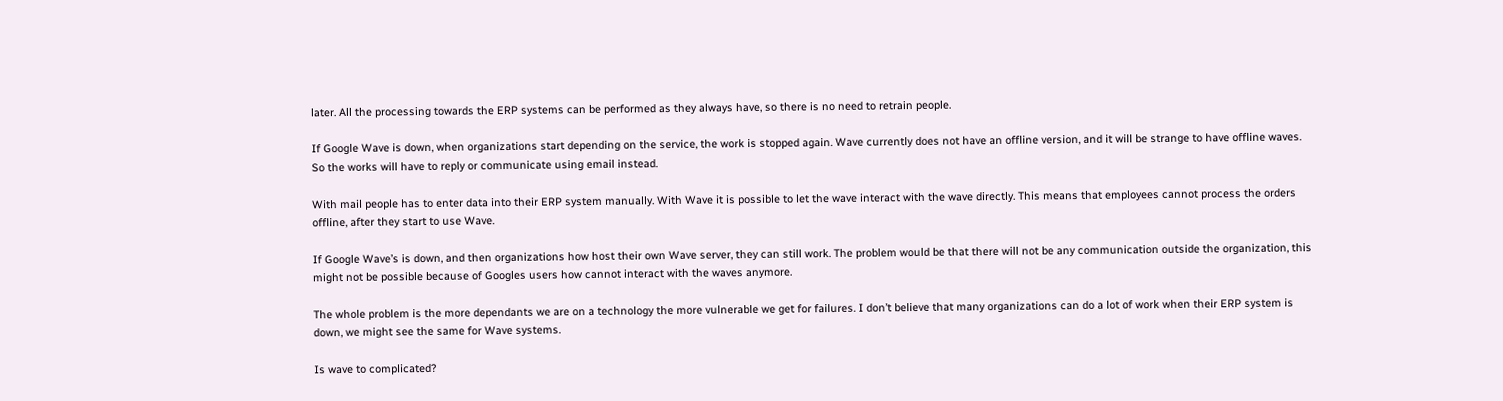later. All the processing towards the ERP systems can be performed as they always have, so there is no need to retrain people.

If Google Wave is down, when organizations start depending on the service, the work is stopped again. Wave currently does not have an offline version, and it will be strange to have offline waves. So the works will have to reply or communicate using email instead.

With mail people has to enter data into their ERP system manually. With Wave it is possible to let the wave interact with the wave directly. This means that employees cannot process the orders offline, after they start to use Wave.

If Google Wave’s is down, and then organizations how host their own Wave server, they can still work. The problem would be that there will not be any communication outside the organization, this might not be possible because of Googles users how cannot interact with the waves anymore.

The whole problem is the more dependants we are on a technology the more vulnerable we get for failures. I don’t believe that many organizations can do a lot of work when their ERP system is down, we might see the same for Wave systems.

Is wave to complicated?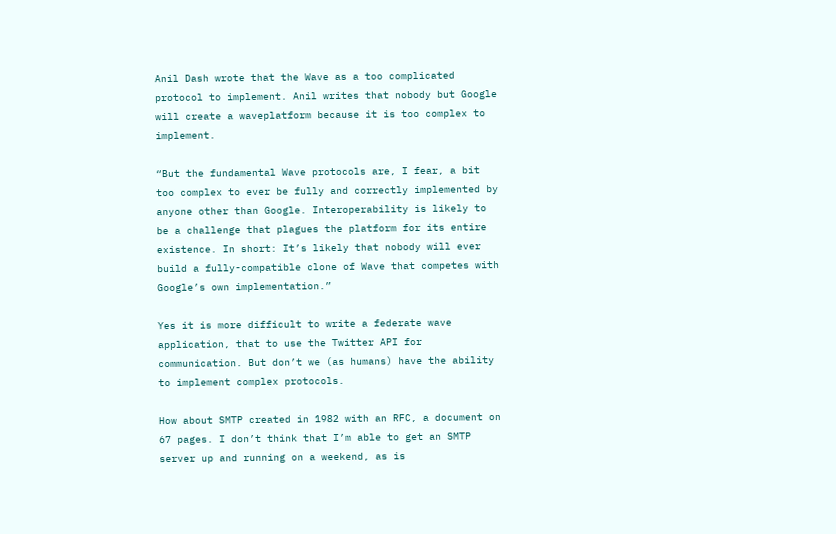Anil Dash wrote that the Wave as a too complicated protocol to implement. Anil writes that nobody but Google will create a waveplatform because it is too complex to implement.

“But the fundamental Wave protocols are, I fear, a bit too complex to ever be fully and correctly implemented by anyone other than Google. Interoperability is likely to be a challenge that plagues the platform for its entire existence. In short: It’s likely that nobody will ever build a fully-compatible clone of Wave that competes with Google’s own implementation.”

Yes it is more difficult to write a federate wave application, that to use the Twitter API for communication. But don’t we (as humans) have the ability to implement complex protocols.

How about SMTP created in 1982 with an RFC, a document on 67 pages. I don’t think that I’m able to get an SMTP server up and running on a weekend, as is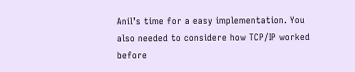Anil’s time for a easy implementation. You also needed to considere how TCP/IP worked before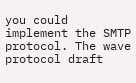you could implement the SMTP protocol. The wave protocol draft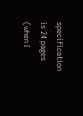specification is 24 pages (when I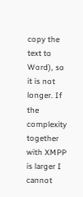copy the text to Word), so it is not longer. If the complexity together with XMPP is larger I cannot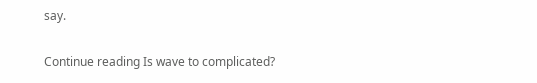say.

Continue reading Is wave to complicated?